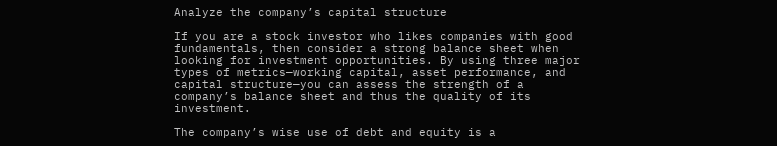Analyze the company’s capital structure

If you are a stock investor who likes companies with good fundamentals, then consider a strong balance sheet when looking for investment opportunities. By using three major types of metrics—working capital, asset performance, and capital structure—you can assess the strength of a company’s balance sheet and thus the quality of its investment.

The company’s wise use of debt and equity is a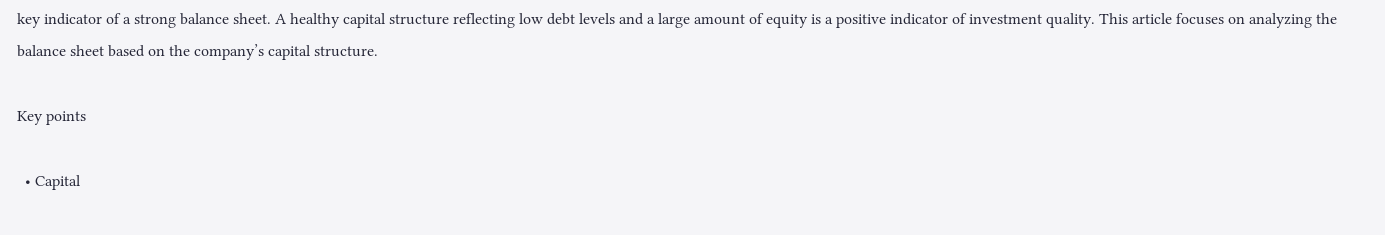key indicator of a strong balance sheet. A healthy capital structure reflecting low debt levels and a large amount of equity is a positive indicator of investment quality. This article focuses on analyzing the balance sheet based on the company’s capital structure.

Key points

  • Capital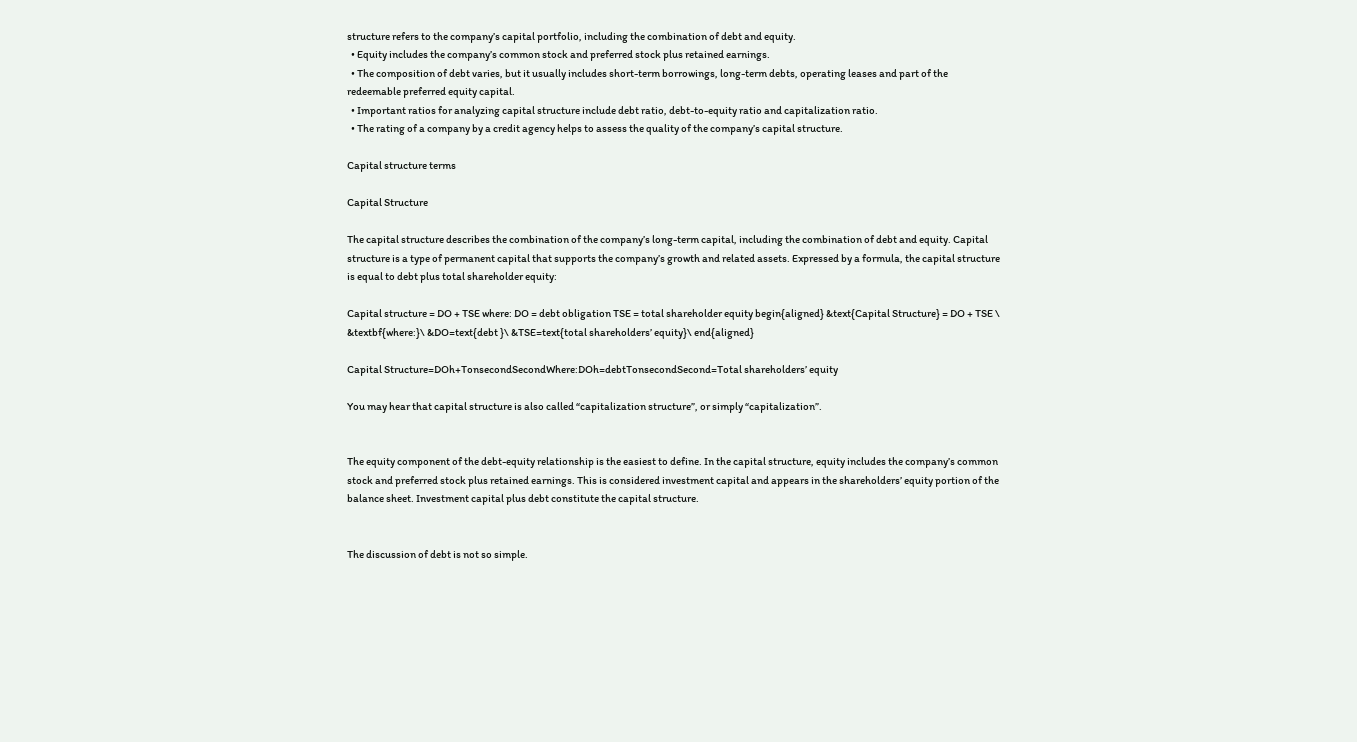structure refers to the company’s capital portfolio, including the combination of debt and equity.
  • Equity includes the company’s common stock and preferred stock plus retained earnings.
  • The composition of debt varies, but it usually includes short-term borrowings, long-term debts, operating leases and part of the redeemable preferred equity capital.
  • Important ratios for analyzing capital structure include debt ratio, debt-to-equity ratio and capitalization ratio.
  • The rating of a company by a credit agency helps to assess the quality of the company’s capital structure.

Capital structure terms

Capital Structure

The capital structure describes the combination of the company’s long-term capital, including the combination of debt and equity. Capital structure is a type of permanent capital that supports the company’s growth and related assets. Expressed by a formula, the capital structure is equal to debt plus total shareholder equity:

Capital structure = DO + TSE where: DO = debt obligation TSE = total shareholder equity begin{aligned} &text{Capital Structure} = DO + TSE \ &textbf{where:}\ &DO=text{debt }\ &TSE=text{total shareholders’ equity}\ end{aligned}

Capital Structure=DOh+TonsecondSecondWhere:DOh=debtTonsecondSecond=Total shareholders’ equity

You may hear that capital structure is also called “capitalization structure”, or simply “capitalization”.


The equity component of the debt-equity relationship is the easiest to define. In the capital structure, equity includes the company’s common stock and preferred stock plus retained earnings. This is considered investment capital and appears in the shareholders’ equity portion of the balance sheet. Investment capital plus debt constitute the capital structure.


The discussion of debt is not so simple.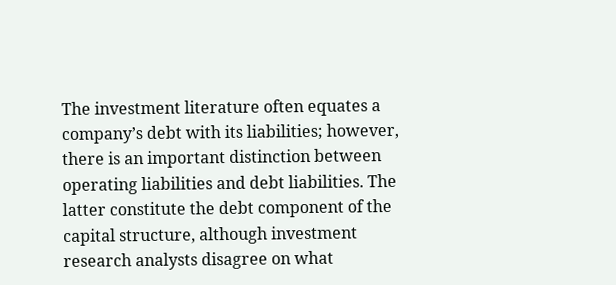The investment literature often equates a company’s debt with its liabilities; however, there is an important distinction between operating liabilities and debt liabilities. The latter constitute the debt component of the capital structure, although investment research analysts disagree on what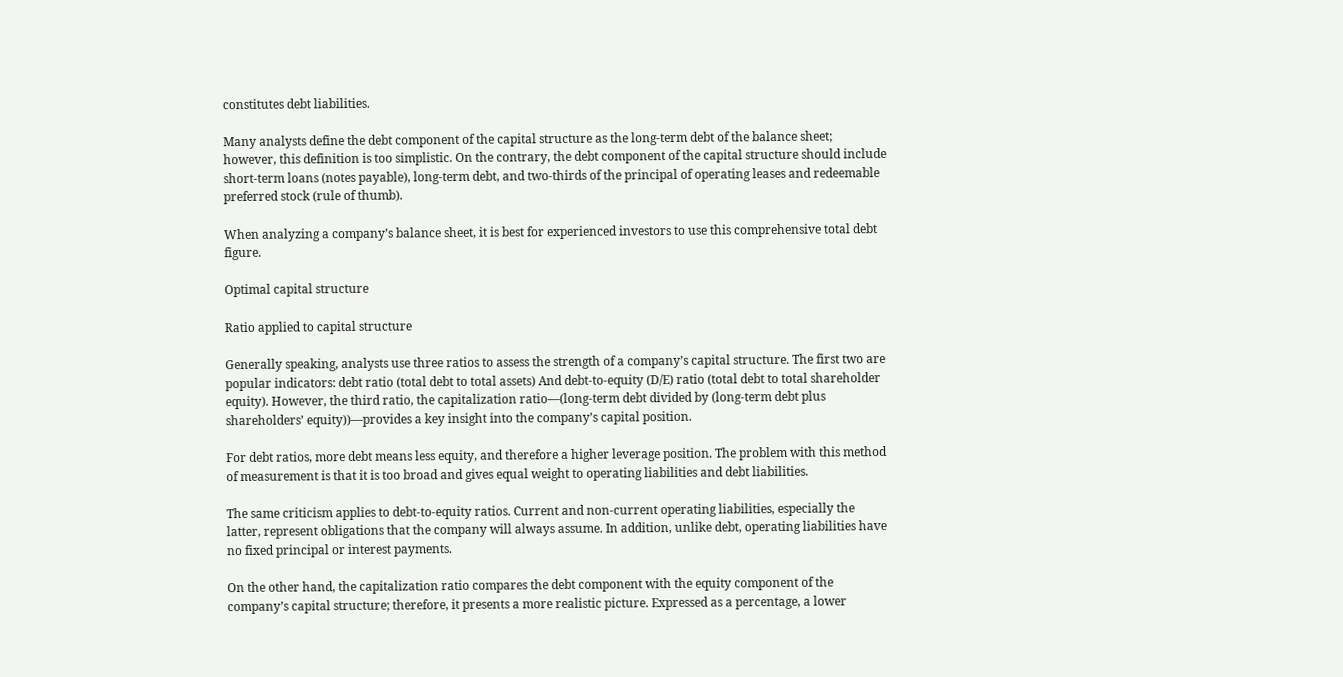constitutes debt liabilities.

Many analysts define the debt component of the capital structure as the long-term debt of the balance sheet; however, this definition is too simplistic. On the contrary, the debt component of the capital structure should include short-term loans (notes payable), long-term debt, and two-thirds of the principal of operating leases and redeemable preferred stock (rule of thumb).

When analyzing a company’s balance sheet, it is best for experienced investors to use this comprehensive total debt figure.

Optimal capital structure

Ratio applied to capital structure

Generally speaking, analysts use three ratios to assess the strength of a company’s capital structure. The first two are popular indicators: debt ratio (total debt to total assets) And debt-to-equity (D/E) ratio (total debt to total shareholder equity). However, the third ratio, the capitalization ratio—(long-term debt divided by (long-term debt plus shareholders’ equity))—provides a key insight into the company’s capital position.

For debt ratios, more debt means less equity, and therefore a higher leverage position. The problem with this method of measurement is that it is too broad and gives equal weight to operating liabilities and debt liabilities.

The same criticism applies to debt-to-equity ratios. Current and non-current operating liabilities, especially the latter, represent obligations that the company will always assume. In addition, unlike debt, operating liabilities have no fixed principal or interest payments.

On the other hand, the capitalization ratio compares the debt component with the equity component of the company’s capital structure; therefore, it presents a more realistic picture. Expressed as a percentage, a lower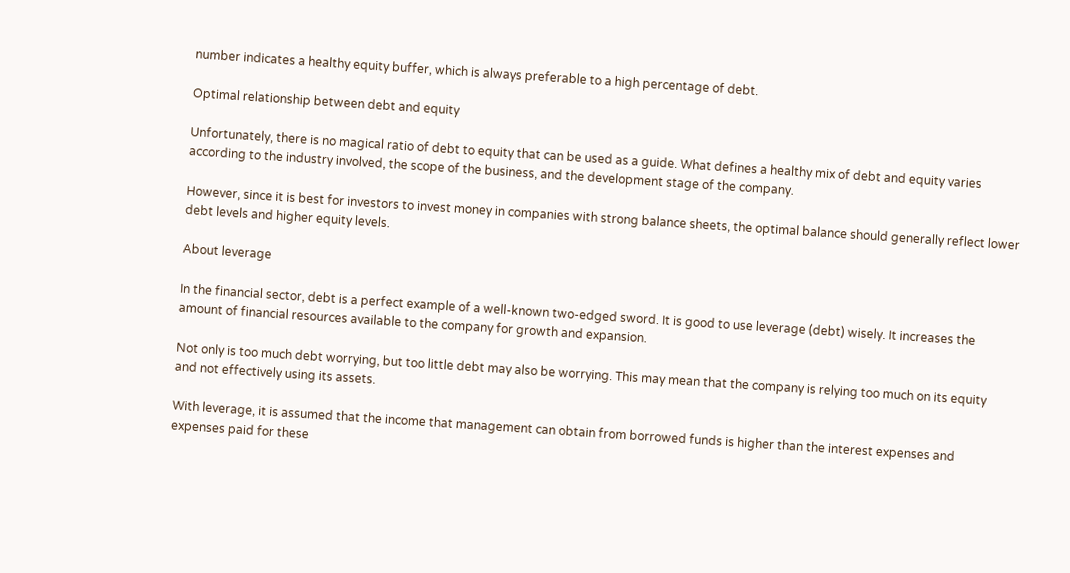number indicates a healthy equity buffer, which is always preferable to a high percentage of debt.

Optimal relationship between debt and equity

Unfortunately, there is no magical ratio of debt to equity that can be used as a guide. What defines a healthy mix of debt and equity varies according to the industry involved, the scope of the business, and the development stage of the company.

However, since it is best for investors to invest money in companies with strong balance sheets, the optimal balance should generally reflect lower debt levels and higher equity levels.

About leverage

In the financial sector, debt is a perfect example of a well-known two-edged sword. It is good to use leverage (debt) wisely. It increases the amount of financial resources available to the company for growth and expansion.

Not only is too much debt worrying, but too little debt may also be worrying. This may mean that the company is relying too much on its equity and not effectively using its assets.

With leverage, it is assumed that the income that management can obtain from borrowed funds is higher than the interest expenses and expenses paid for these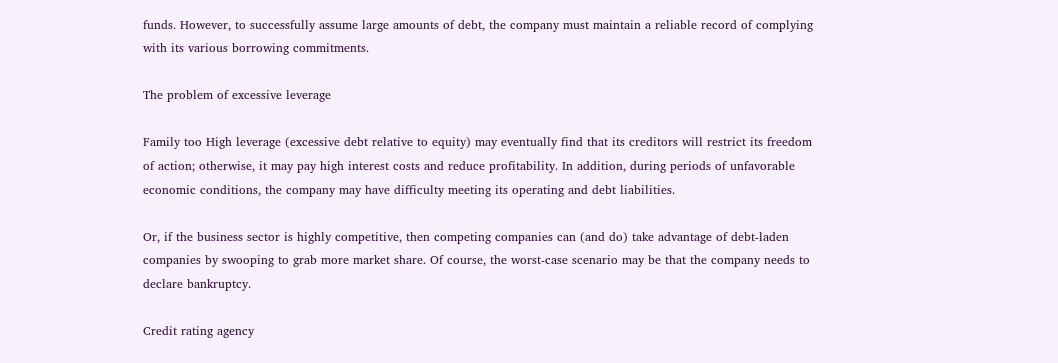funds. However, to successfully assume large amounts of debt, the company must maintain a reliable record of complying with its various borrowing commitments.

The problem of excessive leverage

Family too High leverage (excessive debt relative to equity) may eventually find that its creditors will restrict its freedom of action; otherwise, it may pay high interest costs and reduce profitability. In addition, during periods of unfavorable economic conditions, the company may have difficulty meeting its operating and debt liabilities.

Or, if the business sector is highly competitive, then competing companies can (and do) take advantage of debt-laden companies by swooping to grab more market share. Of course, the worst-case scenario may be that the company needs to declare bankruptcy.

Credit rating agency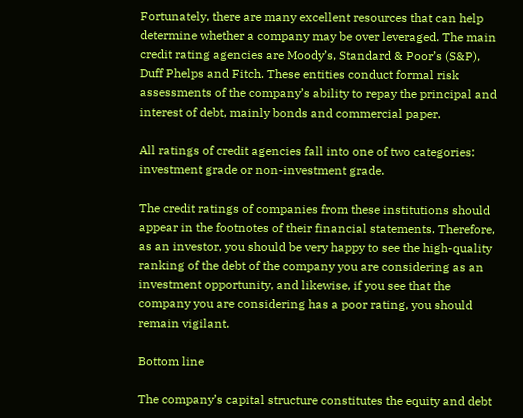Fortunately, there are many excellent resources that can help determine whether a company may be over leveraged. The main credit rating agencies are Moody’s, Standard & Poor’s (S&P), Duff Phelps and Fitch. These entities conduct formal risk assessments of the company’s ability to repay the principal and interest of debt, mainly bonds and commercial paper.

All ratings of credit agencies fall into one of two categories: investment grade or non-investment grade.

The credit ratings of companies from these institutions should appear in the footnotes of their financial statements. Therefore, as an investor, you should be very happy to see the high-quality ranking of the debt of the company you are considering as an investment opportunity, and likewise, if you see that the company you are considering has a poor rating, you should remain vigilant.

Bottom line

The company’s capital structure constitutes the equity and debt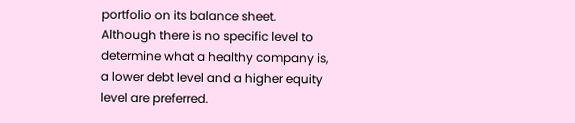portfolio on its balance sheet. Although there is no specific level to determine what a healthy company is, a lower debt level and a higher equity level are preferred.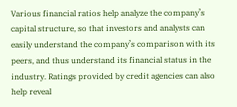Various financial ratios help analyze the company’s capital structure, so that investors and analysts can easily understand the company’s comparison with its peers, and thus understand its financial status in the industry. Ratings provided by credit agencies can also help reveal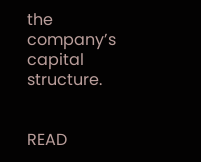the company’s capital structure.


READ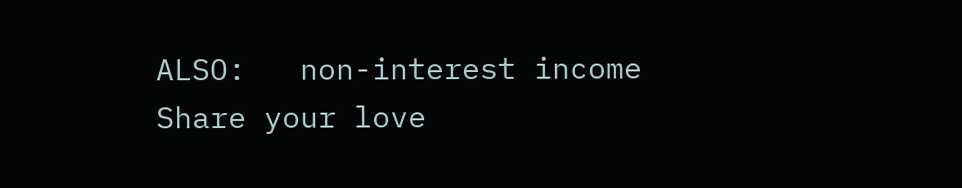ALSO:   non-interest income
Share your love